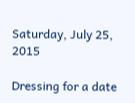Saturday, July 25, 2015

Dressing for a date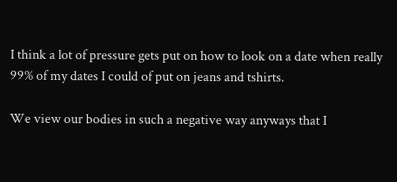I think a lot of pressure gets put on how to look on a date when really 99% of my dates I could of put on jeans and tshirts.

We view our bodies in such a negative way anyways that I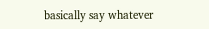basically say whatever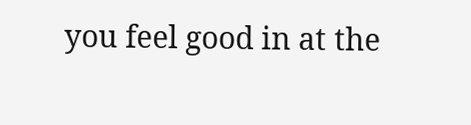you feel good in at the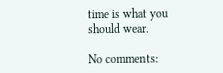time is what you should wear.

No comments: